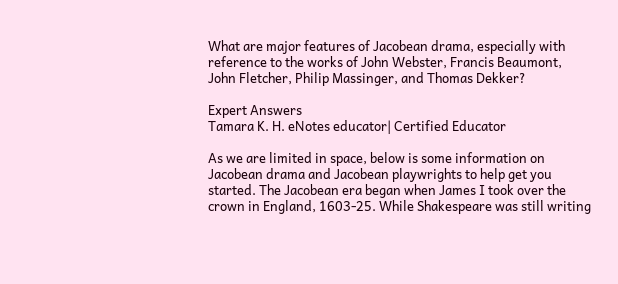What are major features of Jacobean drama, especially with reference to the works of John Webster, Francis Beaumont, John Fletcher, Philip Massinger, and Thomas Dekker?

Expert Answers
Tamara K. H. eNotes educator| Certified Educator

As we are limited in space, below is some information on Jacobean drama and Jacobean playwrights to help get you started. The Jacobean era began when James I took over the crown in England, 1603-25. While Shakespeare was still writing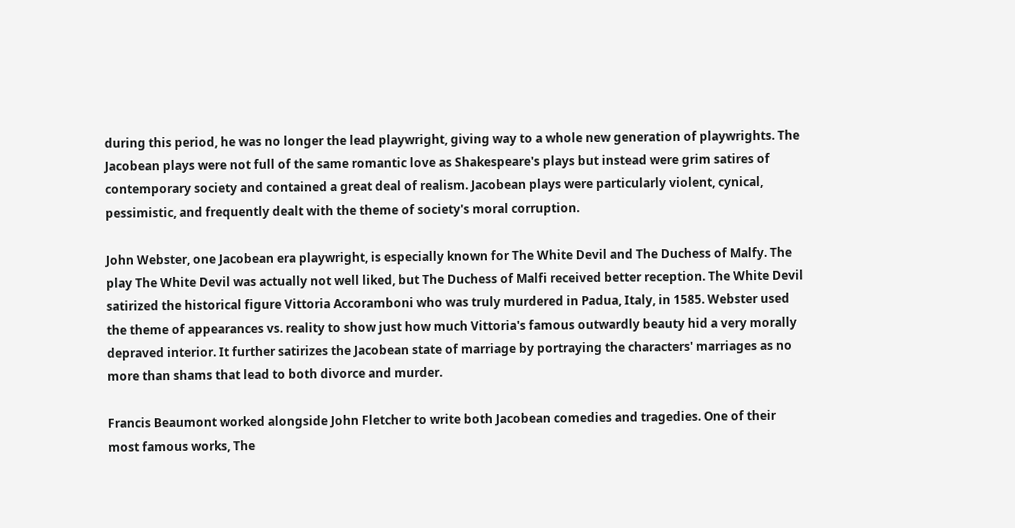during this period, he was no longer the lead playwright, giving way to a whole new generation of playwrights. The Jacobean plays were not full of the same romantic love as Shakespeare's plays but instead were grim satires of contemporary society and contained a great deal of realism. Jacobean plays were particularly violent, cynical, pessimistic, and frequently dealt with the theme of society's moral corruption.

John Webster, one Jacobean era playwright, is especially known for The White Devil and The Duchess of Malfy. The play The White Devil was actually not well liked, but The Duchess of Malfi received better reception. The White Devil satirized the historical figure Vittoria Accoramboni who was truly murdered in Padua, Italy, in 1585. Webster used the theme of appearances vs. reality to show just how much Vittoria's famous outwardly beauty hid a very morally depraved interior. It further satirizes the Jacobean state of marriage by portraying the characters' marriages as no more than shams that lead to both divorce and murder.

Francis Beaumont worked alongside John Fletcher to write both Jacobean comedies and tragedies. One of their most famous works, The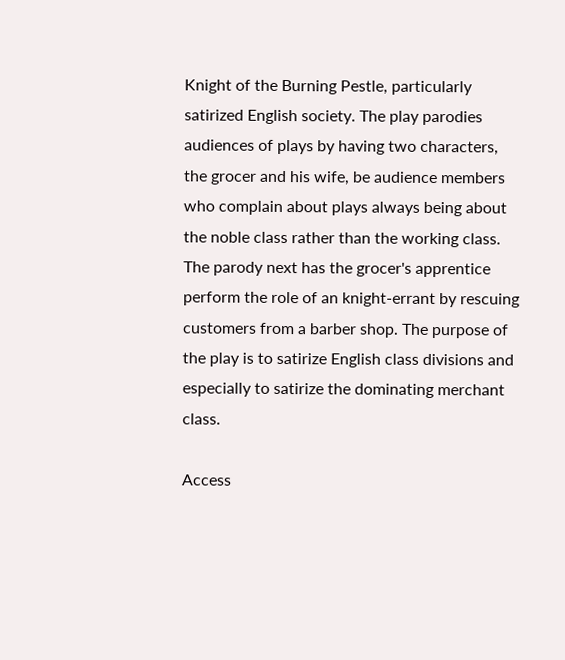Knight of the Burning Pestle, particularly satirized English society. The play parodies audiences of plays by having two characters, the grocer and his wife, be audience members who complain about plays always being about the noble class rather than the working class. The parody next has the grocer's apprentice perform the role of an knight-errant by rescuing customers from a barber shop. The purpose of the play is to satirize English class divisions and especially to satirize the dominating merchant class.

Access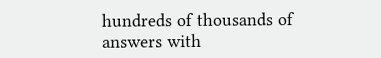hundreds of thousands of answers with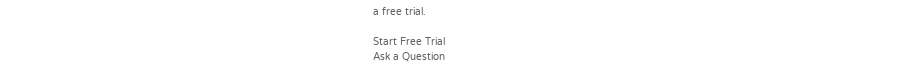a free trial.

Start Free Trial
Ask a Question